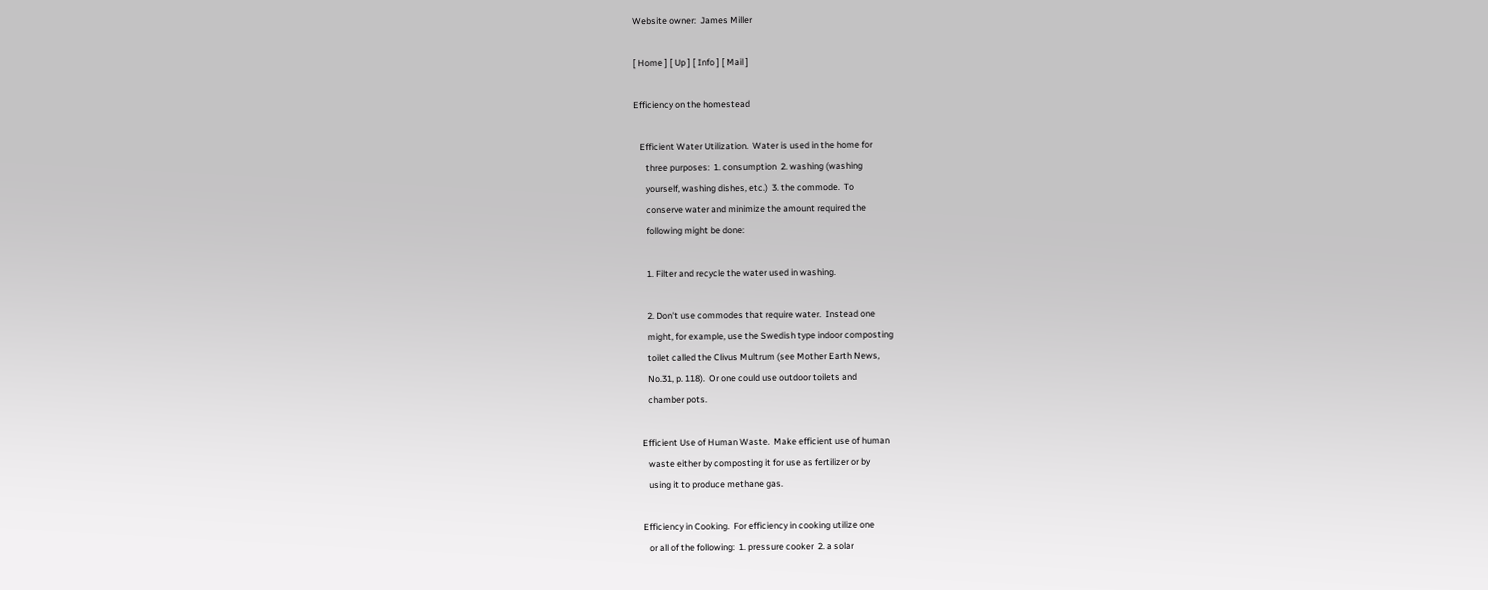Website owner:  James Miller

[ Home ] [ Up ] [ Info ] [ Mail ]

Efficiency on the homestead

   Efficient Water Utilization.  Water is used in the home for
      three purposes:  1. consumption  2. washing (washing
      yourself, washing dishes, etc.)  3. the commode.  To
      conserve water and minimize the amount required the
      following might be done:

      1. Filter and recycle the water used in washing.

      2. Don't use commodes that require water.  Instead one
      might, for example, use the Swedish type indoor composting
      toilet called the Clivus Multrum (see Mother Earth News,
      No.31, p. 118).  Or one could use outdoor toilets and
      chamber pots.

   Efficient Use of Human Waste.  Make efficient use of human
      waste either by composting it for use as fertilizer or by
      using it to produce methane gas.

   Efficiency in Cooking.  For efficiency in cooking utilize one
      or all of the following:  1. pressure cooker  2. a solar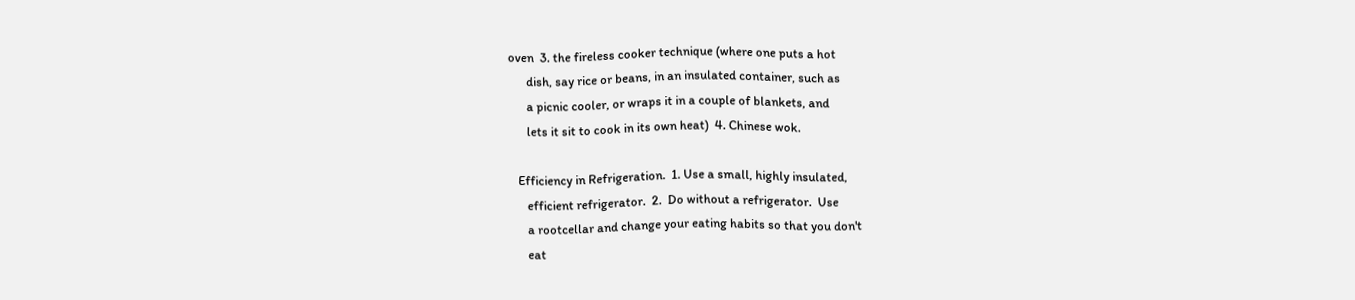oven  3. the fireless cooker technique (where one puts a hot
      dish, say rice or beans, in an insulated container, such as
      a picnic cooler, or wraps it in a couple of blankets, and
      lets it sit to cook in its own heat)  4. Chinese wok.

   Efficiency in Refrigeration.  1. Use a small, highly insulated,
      efficient refrigerator.  2.  Do without a refrigerator.  Use
      a rootcellar and change your eating habits so that you don't
      eat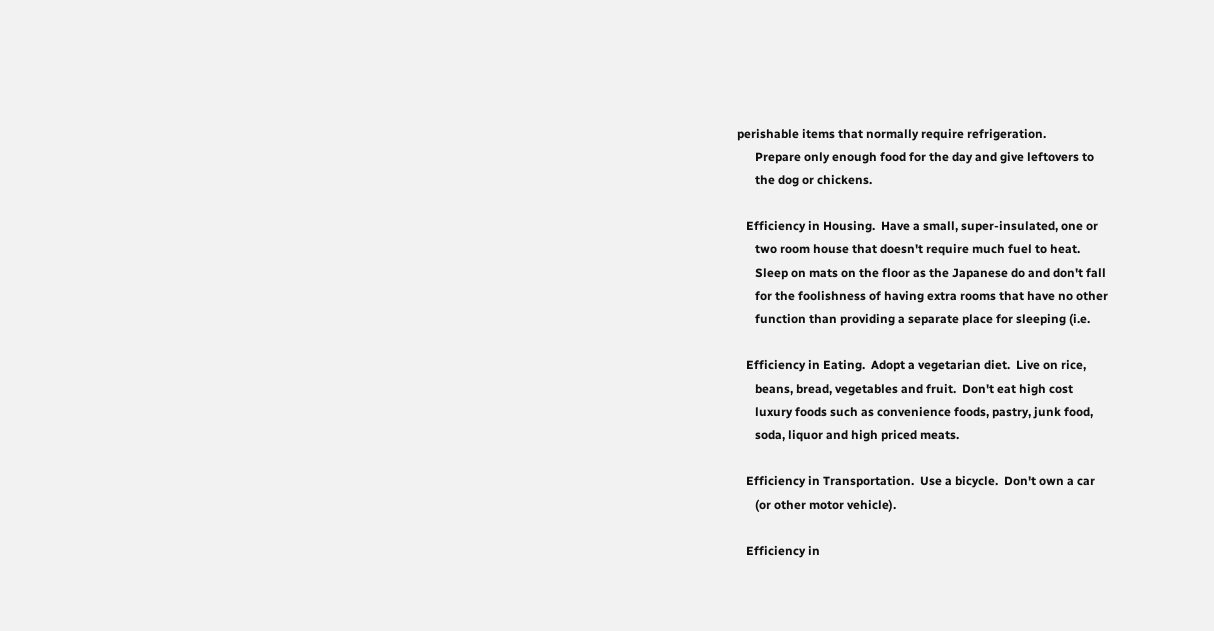perishable items that normally require refrigeration.
      Prepare only enough food for the day and give leftovers to
      the dog or chickens.

   Efficiency in Housing.  Have a small, super-insulated, one or
      two room house that doesn't require much fuel to heat.
      Sleep on mats on the floor as the Japanese do and don't fall
      for the foolishness of having extra rooms that have no other
      function than providing a separate place for sleeping (i.e.

   Efficiency in Eating.  Adopt a vegetarian diet.  Live on rice,
      beans, bread, vegetables and fruit.  Don't eat high cost
      luxury foods such as convenience foods, pastry, junk food,
      soda, liquor and high priced meats.

   Efficiency in Transportation.  Use a bicycle.  Don't own a car
      (or other motor vehicle).

   Efficiency in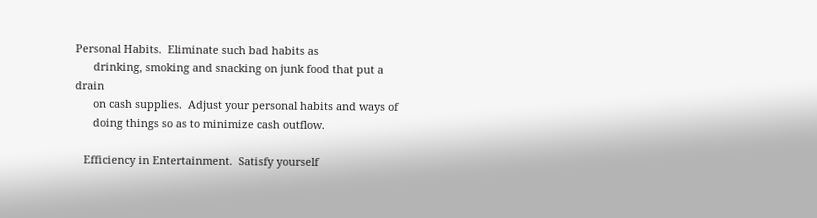Personal Habits.  Eliminate such bad habits as
      drinking, smoking and snacking on junk food that put a drain
      on cash supplies.  Adjust your personal habits and ways of
      doing things so as to minimize cash outflow.

   Efficiency in Entertainment.  Satisfy yourself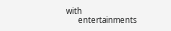with
      entertainments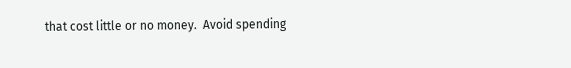that cost little or no money.  Avoid spending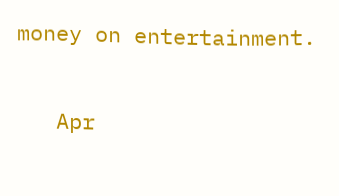money on entertainment.

   Apr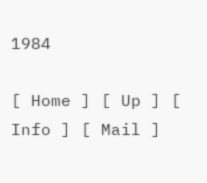1984

[ Home ] [ Up ] [ Info ] [ Mail ]